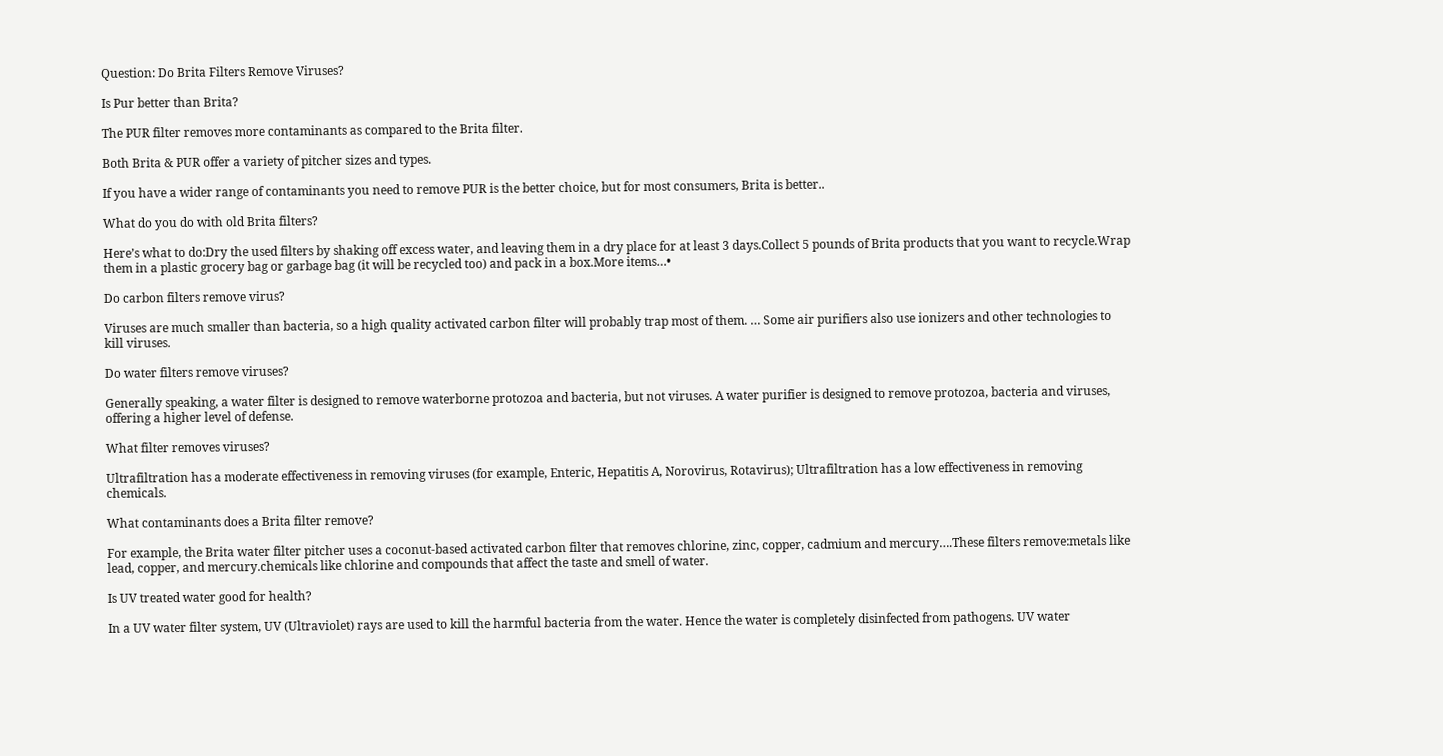Question: Do Brita Filters Remove Viruses?

Is Pur better than Brita?

The PUR filter removes more contaminants as compared to the Brita filter.

Both Brita & PUR offer a variety of pitcher sizes and types.

If you have a wider range of contaminants you need to remove PUR is the better choice, but for most consumers, Brita is better..

What do you do with old Brita filters?

Here’s what to do:Dry the used filters by shaking off excess water, and leaving them in a dry place for at least 3 days.Collect 5 pounds of Brita products that you want to recycle.Wrap them in a plastic grocery bag or garbage bag (it will be recycled too) and pack in a box.More items…•

Do carbon filters remove virus?

Viruses are much smaller than bacteria, so a high quality activated carbon filter will probably trap most of them. … Some air purifiers also use ionizers and other technologies to kill viruses.

Do water filters remove viruses?

Generally speaking, a water filter is designed to remove waterborne protozoa and bacteria, but not viruses. A water purifier is designed to remove protozoa, bacteria and viruses, offering a higher level of defense.

What filter removes viruses?

Ultrafiltration has a moderate effectiveness in removing viruses (for example, Enteric, Hepatitis A, Norovirus, Rotavirus); Ultrafiltration has a low effectiveness in removing chemicals.

What contaminants does a Brita filter remove?

For example, the Brita water filter pitcher uses a coconut-based activated carbon filter that removes chlorine, zinc, copper, cadmium and mercury….These filters remove:metals like lead, copper, and mercury.chemicals like chlorine and compounds that affect the taste and smell of water.

Is UV treated water good for health?

In a UV water filter system, UV (Ultraviolet) rays are used to kill the harmful bacteria from the water. Hence the water is completely disinfected from pathogens. UV water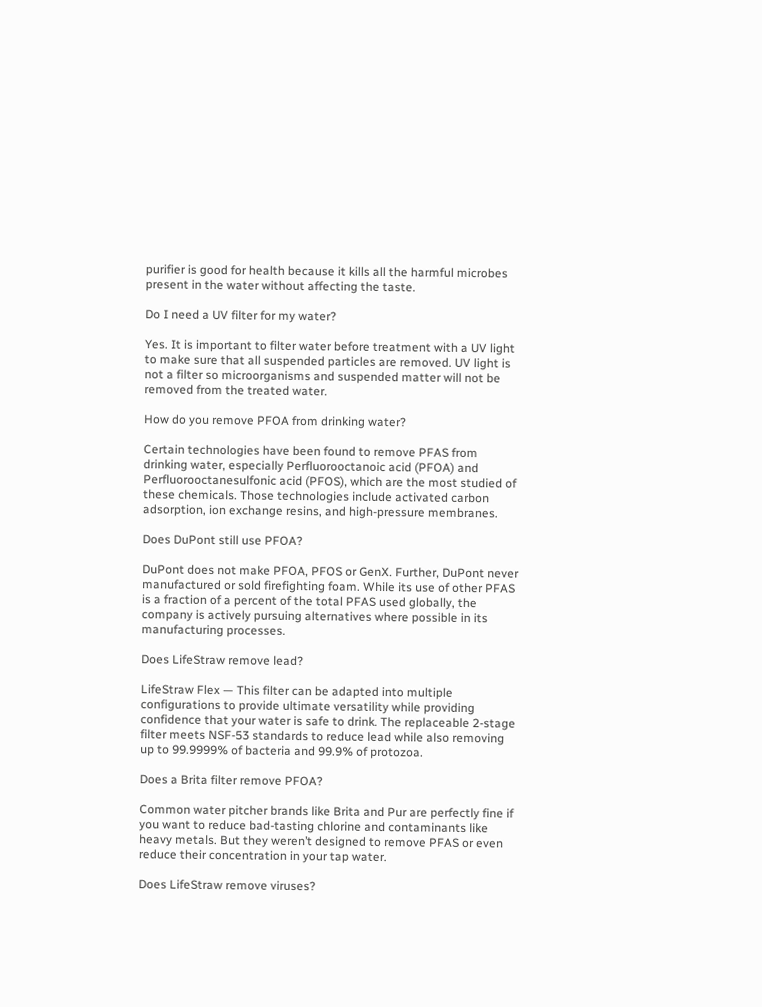purifier is good for health because it kills all the harmful microbes present in the water without affecting the taste.

Do I need a UV filter for my water?

Yes. It is important to filter water before treatment with a UV light to make sure that all suspended particles are removed. UV light is not a filter so microorganisms and suspended matter will not be removed from the treated water.

How do you remove PFOA from drinking water?

Certain technologies have been found to remove PFAS from drinking water, especially Perfluorooctanoic acid (PFOA) and Perfluorooctanesulfonic acid (PFOS), which are the most studied of these chemicals. Those technologies include activated carbon adsorption, ion exchange resins, and high-pressure membranes.

Does DuPont still use PFOA?

DuPont does not make PFOA, PFOS or GenX. Further, DuPont never manufactured or sold firefighting foam. While its use of other PFAS is a fraction of a percent of the total PFAS used globally, the company is actively pursuing alternatives where possible in its manufacturing processes.

Does LifeStraw remove lead?

LifeStraw Flex — This filter can be adapted into multiple configurations to provide ultimate versatility while providing confidence that your water is safe to drink. The replaceable 2-stage filter meets NSF-53 standards to reduce lead while also removing up to 99.9999% of bacteria and 99.9% of protozoa.

Does a Brita filter remove PFOA?

Common water pitcher brands like Brita and Pur are perfectly fine if you want to reduce bad-tasting chlorine and contaminants like heavy metals. But they weren’t designed to remove PFAS or even reduce their concentration in your tap water.

Does LifeStraw remove viruses?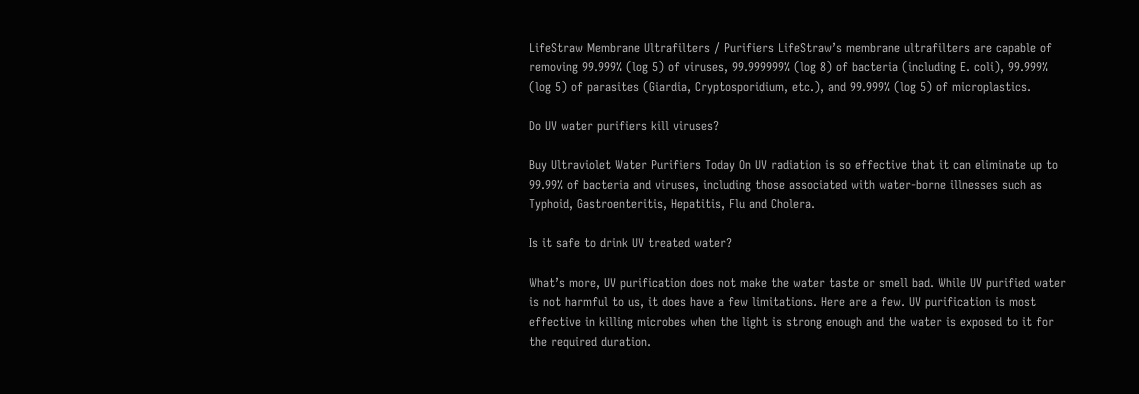LifeStraw Membrane Ultrafilters / Purifiers LifeStraw’s membrane ultrafilters are capable of removing 99.999% (log 5) of viruses, 99.999999% (log 8) of bacteria (including E. coli), 99.999% (log 5) of parasites (Giardia, Cryptosporidium, etc.), and 99.999% (log 5) of microplastics.

Do UV water purifiers kill viruses?

Buy Ultraviolet Water Purifiers Today On UV radiation is so effective that it can eliminate up to 99.99% of bacteria and viruses, including those associated with water-borne illnesses such as Typhoid, Gastroenteritis, Hepatitis, Flu and Cholera.

Is it safe to drink UV treated water?

What’s more, UV purification does not make the water taste or smell bad. While UV purified water is not harmful to us, it does have a few limitations. Here are a few. UV purification is most effective in killing microbes when the light is strong enough and the water is exposed to it for the required duration.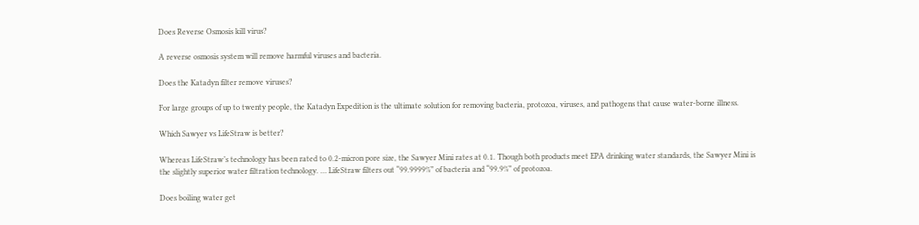Does Reverse Osmosis kill virus?

A reverse osmosis system will remove harmful viruses and bacteria.

Does the Katadyn filter remove viruses?

For large groups of up to twenty people, the Katadyn Expedition is the ultimate solution for removing bacteria, protozoa, viruses, and pathogens that cause water-borne illness.

Which Sawyer vs LifeStraw is better?

Whereas LifeStraw’s technology has been rated to 0.2-micron pore size, the Sawyer Mini rates at 0.1. Though both products meet EPA drinking water standards, the Sawyer Mini is the slightly superior water filtration technology. … LifeStraw filters out “99.9999%” of bacteria and “99.9%” of protozoa.

Does boiling water get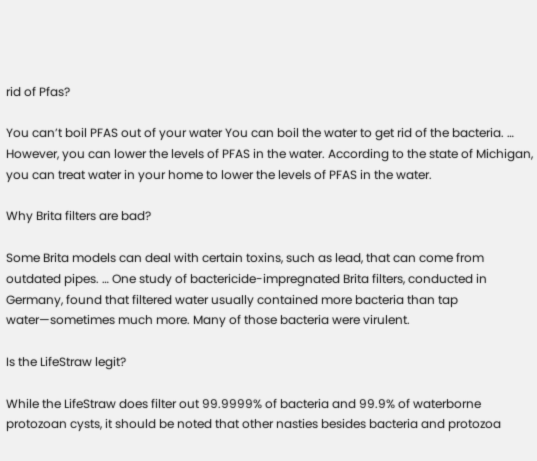rid of Pfas?

You can’t boil PFAS out of your water You can boil the water to get rid of the bacteria. … However, you can lower the levels of PFAS in the water. According to the state of Michigan, you can treat water in your home to lower the levels of PFAS in the water.

Why Brita filters are bad?

Some Brita models can deal with certain toxins, such as lead, that can come from outdated pipes. … One study of bactericide-impregnated Brita filters, conducted in Germany, found that filtered water usually contained more bacteria than tap water—sometimes much more. Many of those bacteria were virulent.

Is the LifeStraw legit?

While the LifeStraw does filter out 99.9999% of bacteria and 99.9% of waterborne protozoan cysts, it should be noted that other nasties besides bacteria and protozoa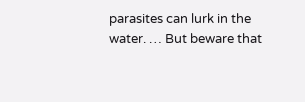parasites can lurk in the water. … But beware that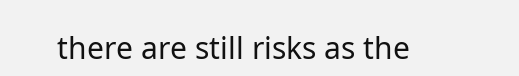there are still risks as the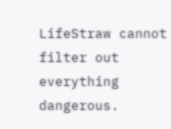LifeStraw cannot filter out everything dangerous.